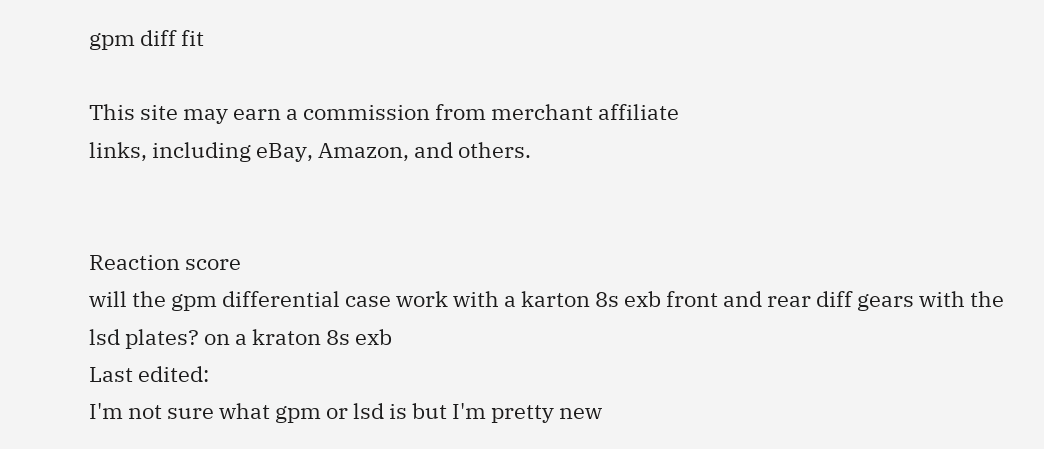gpm diff fit

This site may earn a commission from merchant affiliate
links, including eBay, Amazon, and others.


Reaction score
will the gpm differential case work with a karton 8s exb front and rear diff gears with the lsd plates? on a kraton 8s exb
Last edited:
I'm not sure what gpm or lsd is but I'm pretty new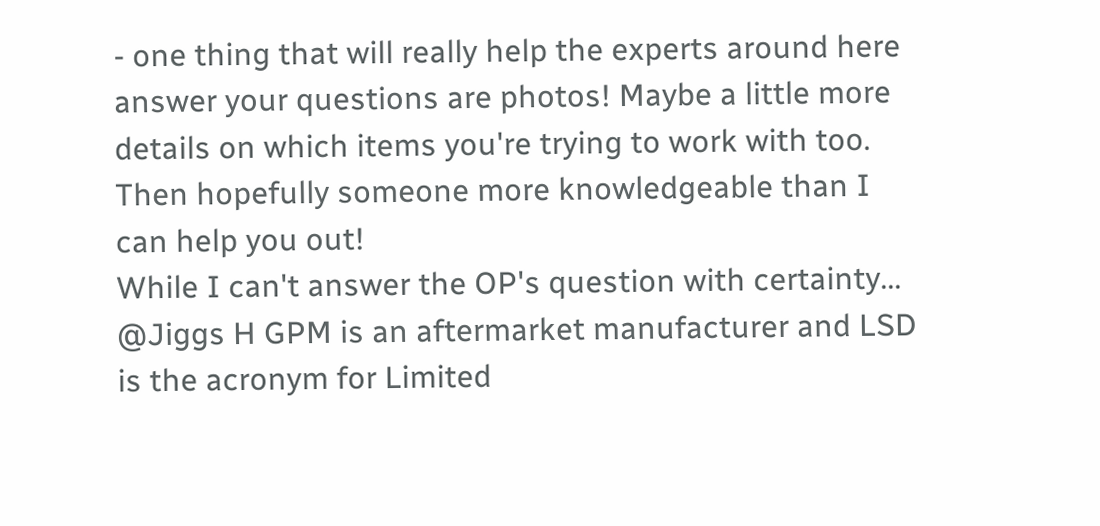- one thing that will really help the experts around here answer your questions are photos! Maybe a little more details on which items you're trying to work with too. Then hopefully someone more knowledgeable than I can help you out!
While I can't answer the OP's question with certainty... @Jiggs H GPM is an aftermarket manufacturer and LSD is the acronym for Limited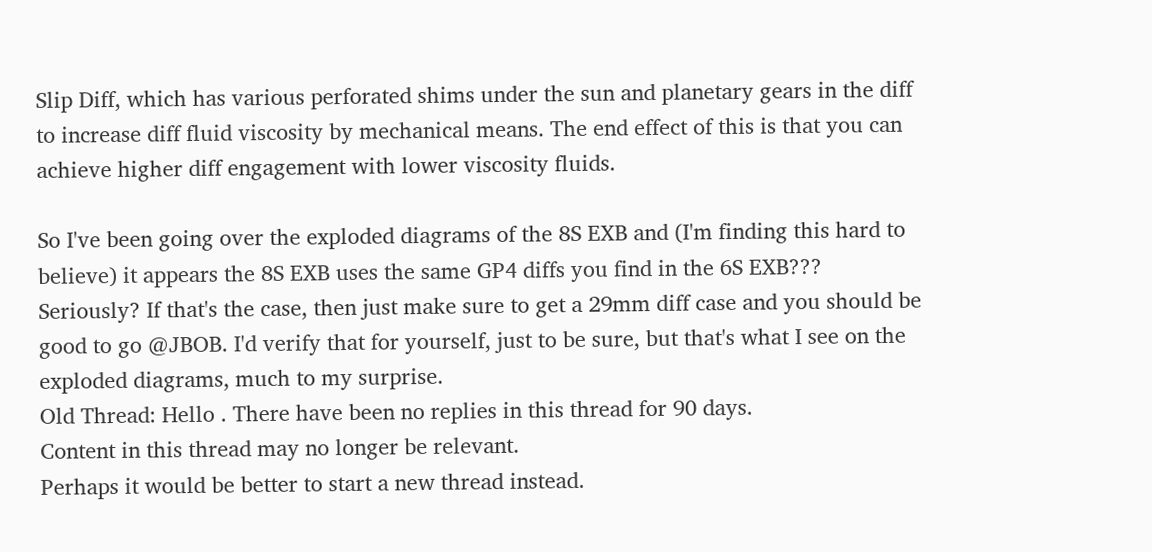Slip Diff, which has various perforated shims under the sun and planetary gears in the diff to increase diff fluid viscosity by mechanical means. The end effect of this is that you can achieve higher diff engagement with lower viscosity fluids.

So I've been going over the exploded diagrams of the 8S EXB and (I'm finding this hard to believe) it appears the 8S EXB uses the same GP4 diffs you find in the 6S EXB??? Seriously? If that's the case, then just make sure to get a 29mm diff case and you should be good to go @JBOB. I'd verify that for yourself, just to be sure, but that's what I see on the exploded diagrams, much to my surprise.
Old Thread: Hello . There have been no replies in this thread for 90 days.
Content in this thread may no longer be relevant.
Perhaps it would be better to start a new thread instead.